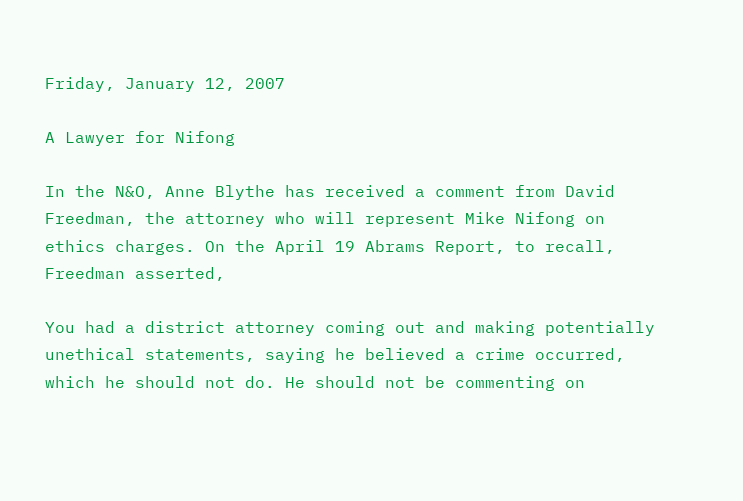Friday, January 12, 2007

A Lawyer for Nifong

In the N&O, Anne Blythe has received a comment from David Freedman, the attorney who will represent Mike Nifong on ethics charges. On the April 19 Abrams Report, to recall, Freedman asserted,

You had a district attorney coming out and making potentially unethical statements, saying he believed a crime occurred, which he should not do. He should not be commenting on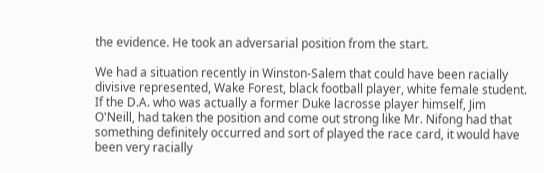the evidence. He took an adversarial position from the start.

We had a situation recently in Winston-Salem that could have been racially divisive represented, Wake Forest, black football player, white female student. If the D.A. who was actually a former Duke lacrosse player himself, Jim O'Neill, had taken the position and come out strong like Mr. Nifong had that something definitely occurred and sort of played the race card, it would have been very racially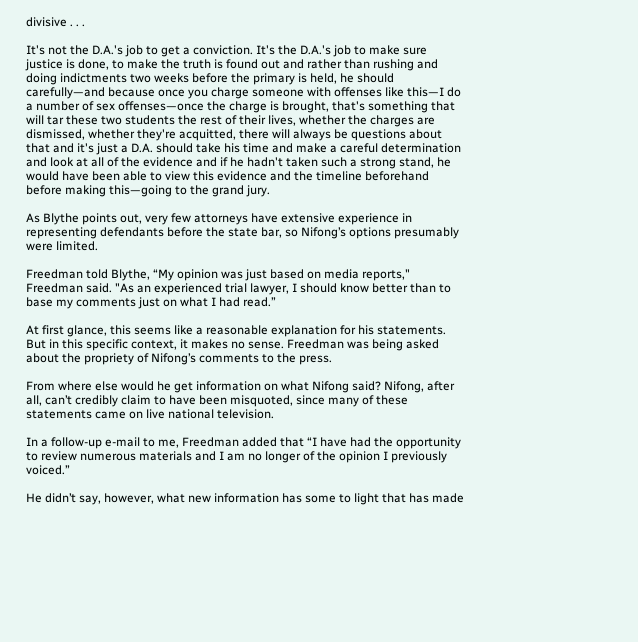divisive . . .

It's not the D.A.'s job to get a conviction. It's the D.A.'s job to make sure justice is done, to make the truth is found out and rather than rushing and doing indictments two weeks before the primary is held, he should carefully—and because once you charge someone with offenses like this—I do a number of sex offenses—once the charge is brought, that's something that will tar these two students the rest of their lives, whether the charges are dismissed, whether they're acquitted, there will always be questions about that and it's just a D.A. should take his time and make a careful determination and look at all of the evidence and if he hadn't taken such a strong stand, he would have been able to view this evidence and the timeline beforehand before making this—going to the grand jury.

As Blythe points out, very few attorneys have extensive experience in representing defendants before the state bar, so Nifong’s options presumably were limited.

Freedman told Blythe, “My opinion was just based on media reports," Freedman said. "As an experienced trial lawyer, I should know better than to base my comments just on what I had read.”

At first glance, this seems like a reasonable explanation for his statements. But in this specific context, it makes no sense. Freedman was being asked about the propriety of Nifong’s comments to the press.

From where else would he get information on what Nifong said? Nifong, after all, can’t credibly claim to have been misquoted, since many of these statements came on live national television.

In a follow-up e-mail to me, Freedman added that “I have had the opportunity to review numerous materials and I am no longer of the opinion I previously voiced.”

He didn’t say, however, what new information has some to light that has made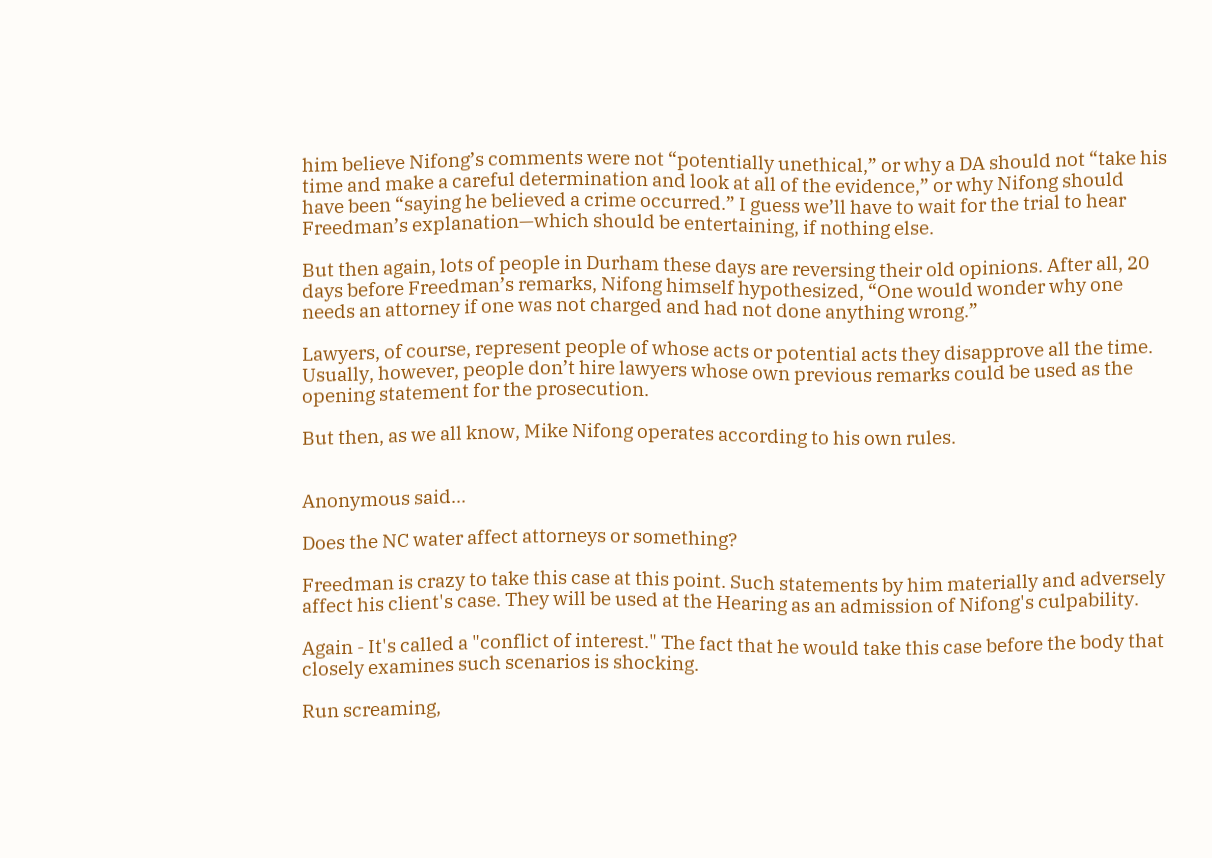him believe Nifong’s comments were not “potentially unethical,” or why a DA should not “take his time and make a careful determination and look at all of the evidence,” or why Nifong should have been “saying he believed a crime occurred.” I guess we’ll have to wait for the trial to hear Freedman’s explanation—which should be entertaining, if nothing else.

But then again, lots of people in Durham these days are reversing their old opinions. After all, 20 days before Freedman’s remarks, Nifong himself hypothesized, “One would wonder why one needs an attorney if one was not charged and had not done anything wrong.”

Lawyers, of course, represent people of whose acts or potential acts they disapprove all the time. Usually, however, people don’t hire lawyers whose own previous remarks could be used as the opening statement for the prosecution.

But then, as we all know, Mike Nifong operates according to his own rules.


Anonymous said...

Does the NC water affect attorneys or something?

Freedman is crazy to take this case at this point. Such statements by him materially and adversely affect his client's case. They will be used at the Hearing as an admission of Nifong's culpability.

Again - It's called a "conflict of interest." The fact that he would take this case before the body that closely examines such scenarios is shocking.

Run screaming,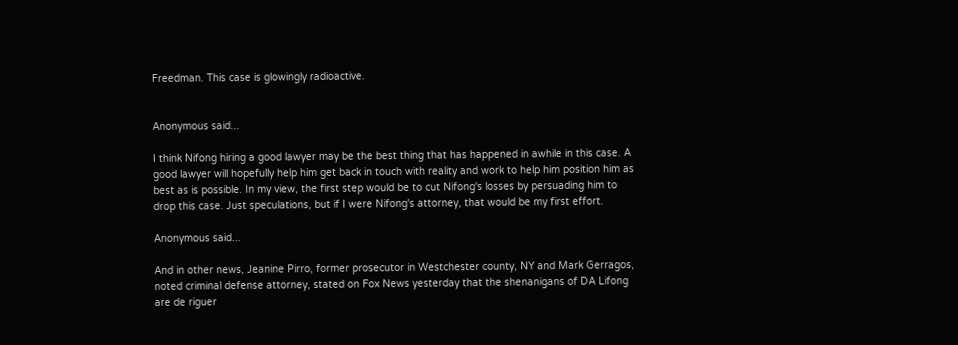Freedman. This case is glowingly radioactive.


Anonymous said...

I think Nifong hiring a good lawyer may be the best thing that has happened in awhile in this case. A good lawyer will hopefully help him get back in touch with reality and work to help him position him as best as is possible. In my view, the first step would be to cut Nifong's losses by persuading him to drop this case. Just speculations, but if I were Nifong's attorney, that would be my first effort.

Anonymous said...

And in other news, Jeanine Pirro, former prosecutor in Westchester county, NY and Mark Gerragos, noted criminal defense attorney, stated on Fox News yesterday that the shenanigans of DA Lifong are de riguer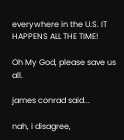everywhere in the U.S. IT HAPPENS ALL THE TIME!

Oh My God, please save us all.

james conrad said...

nah, i disagree,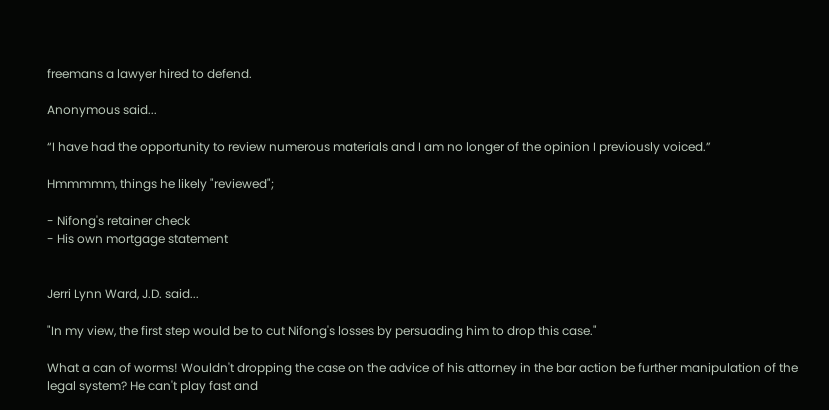freemans a lawyer hired to defend.

Anonymous said...

“I have had the opportunity to review numerous materials and I am no longer of the opinion I previously voiced.”

Hmmmmm, things he likely "reviewed";

- Nifong's retainer check
- His own mortgage statement


Jerri Lynn Ward, J.D. said...

"In my view, the first step would be to cut Nifong's losses by persuading him to drop this case."

What a can of worms! Wouldn't dropping the case on the advice of his attorney in the bar action be further manipulation of the legal system? He can't play fast and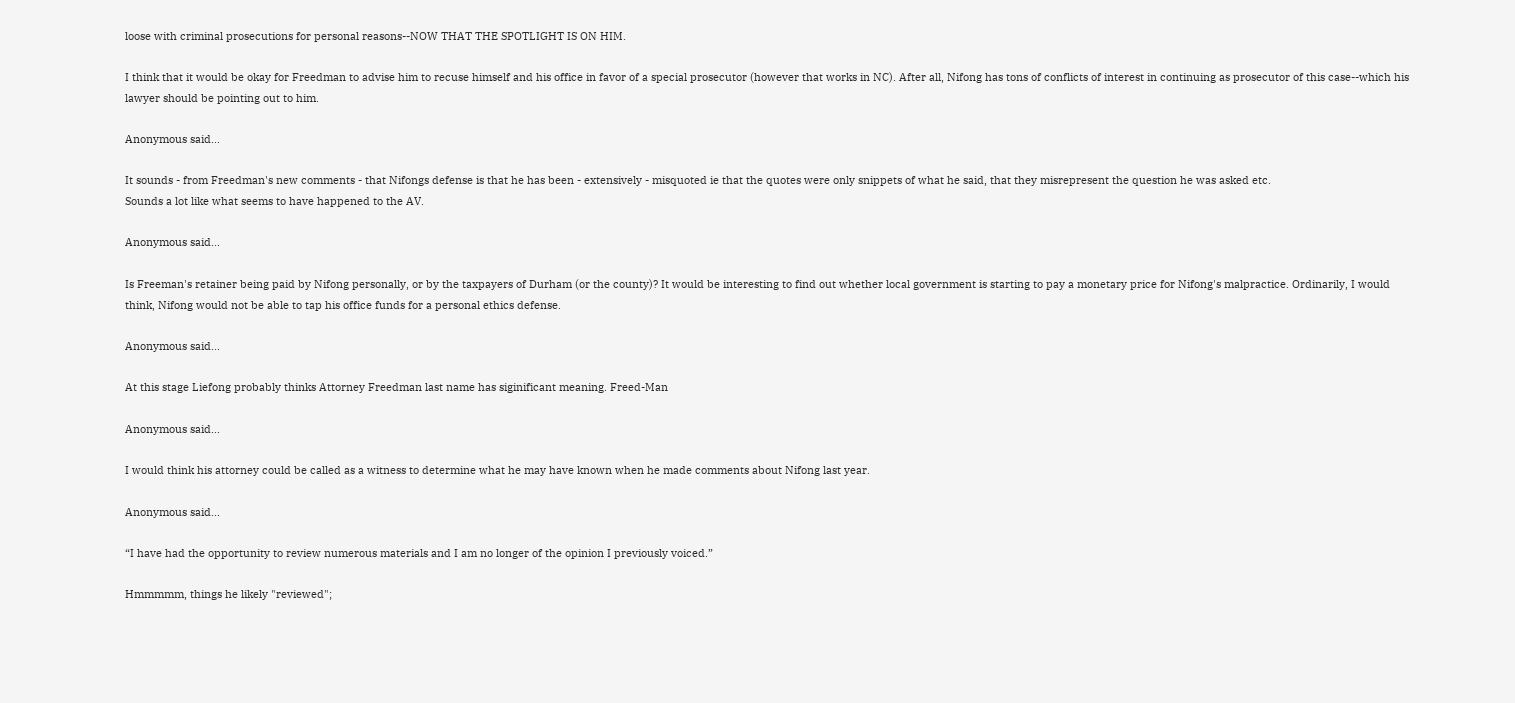loose with criminal prosecutions for personal reasons--NOW THAT THE SPOTLIGHT IS ON HIM.

I think that it would be okay for Freedman to advise him to recuse himself and his office in favor of a special prosecutor (however that works in NC). After all, Nifong has tons of conflicts of interest in continuing as prosecutor of this case--which his lawyer should be pointing out to him.

Anonymous said...

It sounds - from Freedman's new comments - that Nifongs defense is that he has been - extensively - misquoted ie that the quotes were only snippets of what he said, that they misrepresent the question he was asked etc.
Sounds a lot like what seems to have happened to the AV.

Anonymous said...

Is Freeman's retainer being paid by Nifong personally, or by the taxpayers of Durham (or the county)? It would be interesting to find out whether local government is starting to pay a monetary price for Nifong's malpractice. Ordinarily, I would think, Nifong would not be able to tap his office funds for a personal ethics defense.

Anonymous said...

At this stage Liefong probably thinks Attorney Freedman last name has siginificant meaning. Freed-Man

Anonymous said...

I would think his attorney could be called as a witness to determine what he may have known when he made comments about Nifong last year.

Anonymous said...

“I have had the opportunity to review numerous materials and I am no longer of the opinion I previously voiced.”

Hmmmmm, things he likely "reviewed";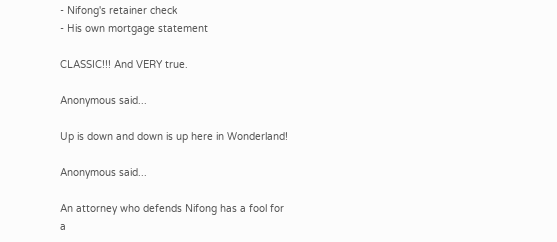- Nifong's retainer check
- His own mortgage statement

CLASSIC!!! And VERY true.

Anonymous said...

Up is down and down is up here in Wonderland!

Anonymous said...

An attorney who defends Nifong has a fool for a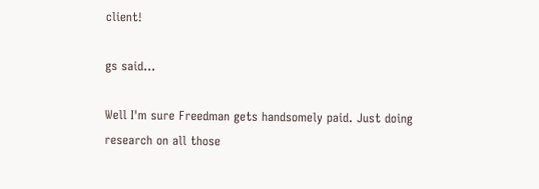client!

gs said...

Well I'm sure Freedman gets handsomely paid. Just doing research on all those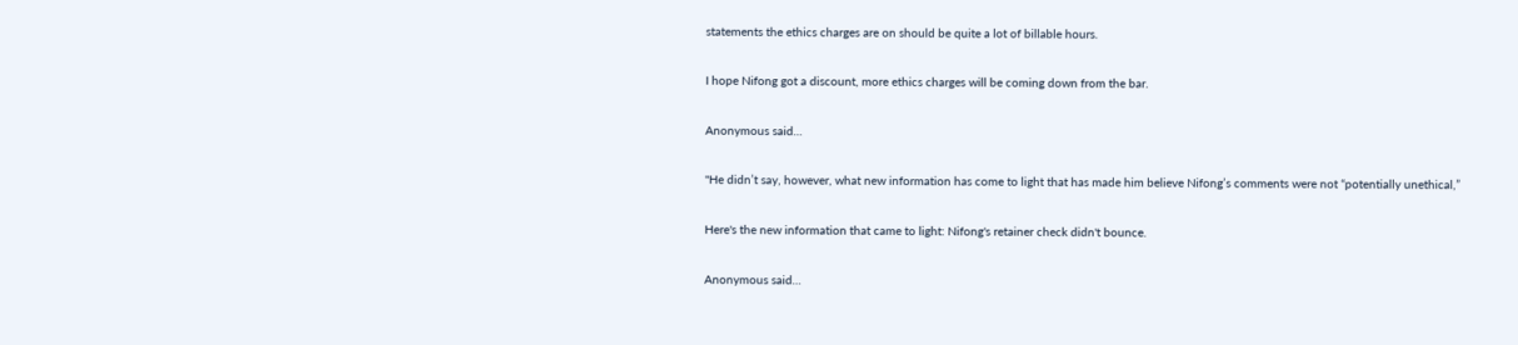statements the ethics charges are on should be quite a lot of billable hours.

I hope Nifong got a discount, more ethics charges will be coming down from the bar.

Anonymous said...

"He didn’t say, however, what new information has come to light that has made him believe Nifong’s comments were not “potentially unethical,”

Here's the new information that came to light: Nifong's retainer check didn't bounce.

Anonymous said...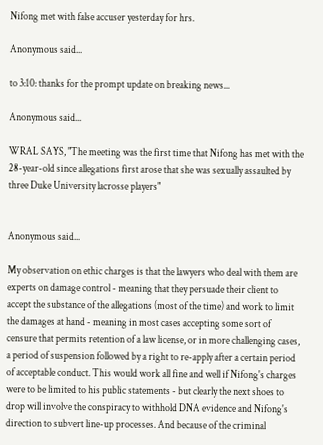Nifong met with false accuser yesterday for hrs.

Anonymous said...

to 3:10: thanks for the prompt update on breaking news...

Anonymous said...

WRAL SAYS, "The meeting was the first time that Nifong has met with the 28-year-old since allegations first arose that she was sexually assaulted by three Duke University lacrosse players"


Anonymous said...

My observation on ethic charges is that the lawyers who deal with them are experts on damage control - meaning that they persuade their client to accept the substance of the allegations (most of the time) and work to limit the damages at hand - meaning in most cases accepting some sort of censure that permits retention of a law license, or in more challenging cases, a period of suspension followed by a right to re-apply after a certain period of acceptable conduct. This would work all fine and well if Nifong's charges were to be limited to his public statements - but clearly the next shoes to drop will involve the conspiracy to withhold DNA evidence and Nifong's direction to subvert line-up processes. And because of the criminal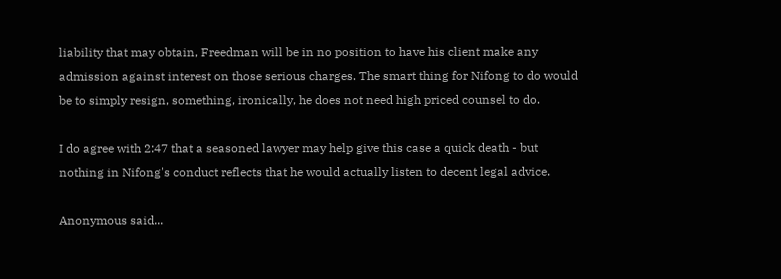liability that may obtain, Freedman will be in no position to have his client make any admission against interest on those serious charges. The smart thing for Nifong to do would be to simply resign, something, ironically, he does not need high priced counsel to do.

I do agree with 2:47 that a seasoned lawyer may help give this case a quick death - but nothing in Nifong's conduct reflects that he would actually listen to decent legal advice.

Anonymous said...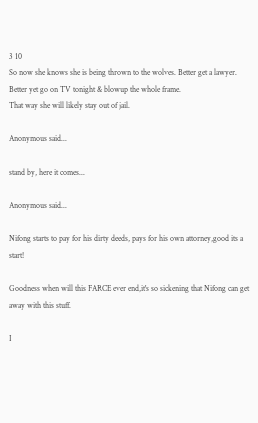3 10
So now she knows she is being thrown to the wolves. Better get a lawyer.
Better yet go on TV tonight & blowup the whole frame.
That way she will likely stay out of jail.

Anonymous said...

stand by, here it comes...

Anonymous said...

Nifong starts to pay for his dirty deeds, pays for his own attorney,good its a start!

Goodness when will this FARCE ever end,it's so sickening that Nifong can get away with this stuff.

I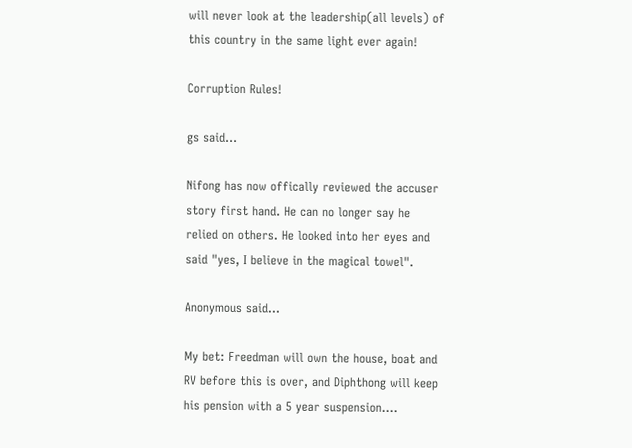will never look at the leadership(all levels) of this country in the same light ever again!

Corruption Rules!

gs said...

Nifong has now offically reviewed the accuser story first hand. He can no longer say he relied on others. He looked into her eyes and said "yes, I believe in the magical towel".

Anonymous said...

My bet: Freedman will own the house, boat and RV before this is over, and Diphthong will keep his pension with a 5 year suspension....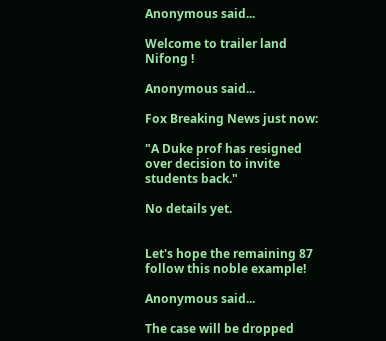Anonymous said...

Welcome to trailer land Nifong !

Anonymous said...

Fox Breaking News just now:

"A Duke prof has resigned over decision to invite students back."

No details yet.


Let's hope the remaining 87 follow this noble example!

Anonymous said...

The case will be dropped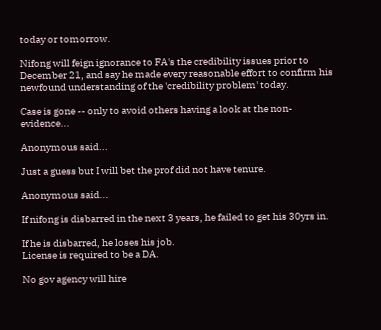today or tomorrow.

Nifong will feign ignorance to FA's the credibility issues prior to December 21, and say he made every reasonable effort to confirm his newfound understanding of the 'credibility problem' today.

Case is gone -- only to avoid others having a look at the non-evidence...

Anonymous said...

Just a guess but I will bet the prof did not have tenure.

Anonymous said...

If nifong is disbarred in the next 3 years, he failed to get his 30yrs in.

If he is disbarred, he loses his job.
License is required to be a DA.

No gov agency will hire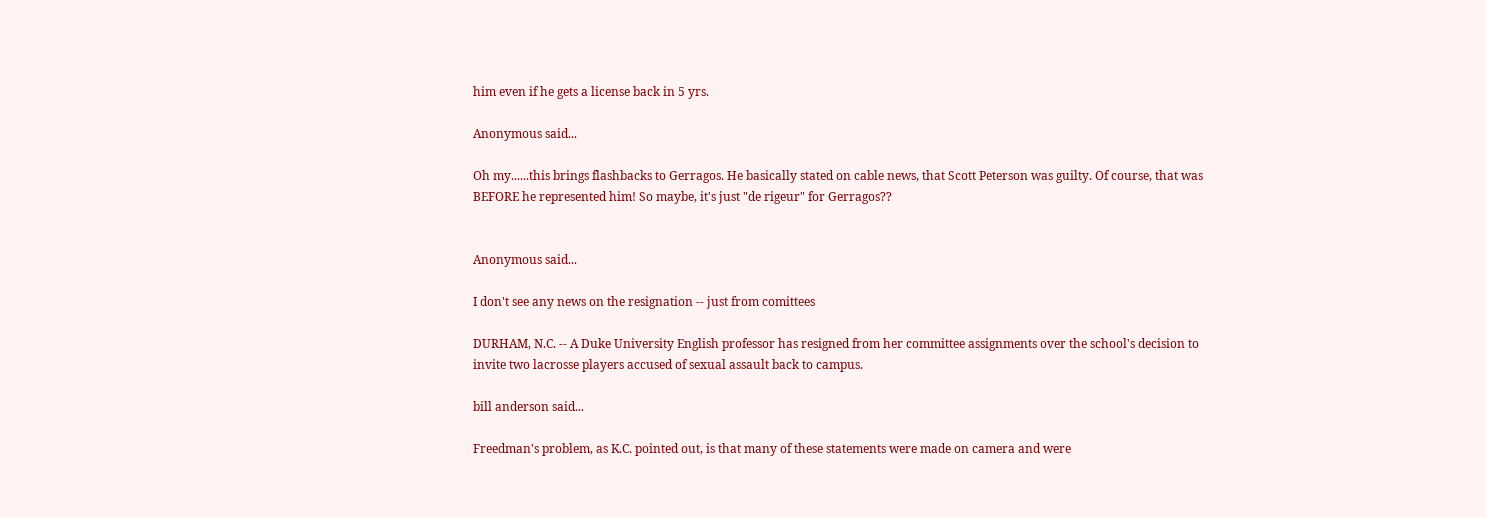him even if he gets a license back in 5 yrs.

Anonymous said...

Oh my......this brings flashbacks to Gerragos. He basically stated on cable news, that Scott Peterson was guilty. Of course, that was BEFORE he represented him! So maybe, it's just "de rigeur" for Gerragos??


Anonymous said...

I don't see any news on the resignation -- just from comittees

DURHAM, N.C. -- A Duke University English professor has resigned from her committee assignments over the school's decision to invite two lacrosse players accused of sexual assault back to campus.

bill anderson said...

Freedman's problem, as K.C. pointed out, is that many of these statements were made on camera and were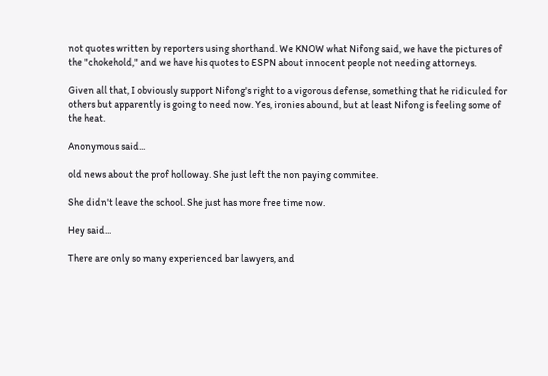not quotes written by reporters using shorthand. We KNOW what Nifong said, we have the pictures of the "chokehold," and we have his quotes to ESPN about innocent people not needing attorneys.

Given all that, I obviously support Nifong's right to a vigorous defense, something that he ridiculed for others but apparently is going to need now. Yes, ironies abound, but at least Nifong is feeling some of the heat.

Anonymous said...

old news about the prof holloway. She just left the non paying commitee.

She didn't leave the school. She just has more free time now.

Hey said...

There are only so many experienced bar lawyers, and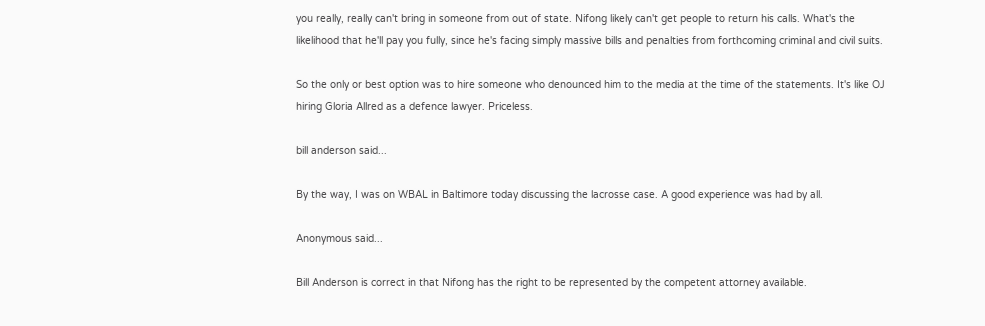you really, really can't bring in someone from out of state. Nifong likely can't get people to return his calls. What's the likelihood that he'll pay you fully, since he's facing simply massive bills and penalties from forthcoming criminal and civil suits.

So the only or best option was to hire someone who denounced him to the media at the time of the statements. It's like OJ hiring Gloria Allred as a defence lawyer. Priceless.

bill anderson said...

By the way, I was on WBAL in Baltimore today discussing the lacrosse case. A good experience was had by all.

Anonymous said...

Bill Anderson is correct in that Nifong has the right to be represented by the competent attorney available.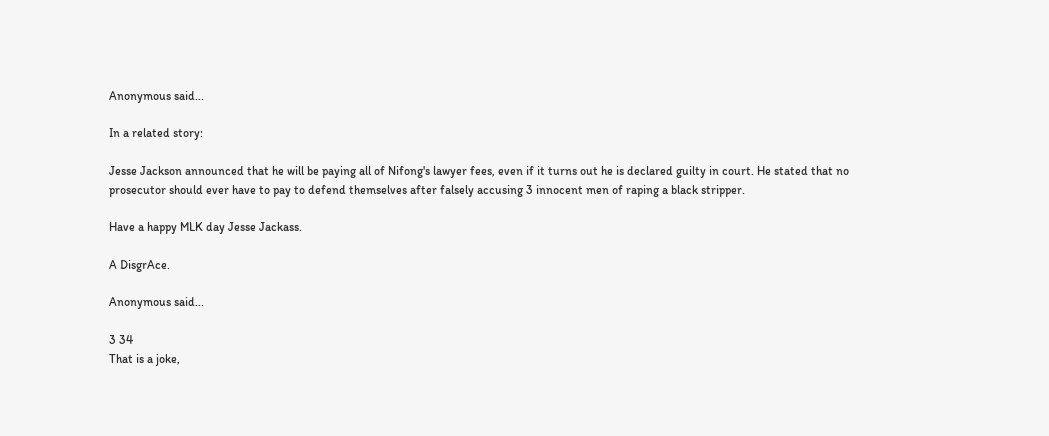Anonymous said...

In a related story:

Jesse Jackson announced that he will be paying all of Nifong's lawyer fees, even if it turns out he is declared guilty in court. He stated that no prosecutor should ever have to pay to defend themselves after falsely accusing 3 innocent men of raping a black stripper.

Have a happy MLK day Jesse Jackass.

A DisgrAce.

Anonymous said...

3 34
That is a joke,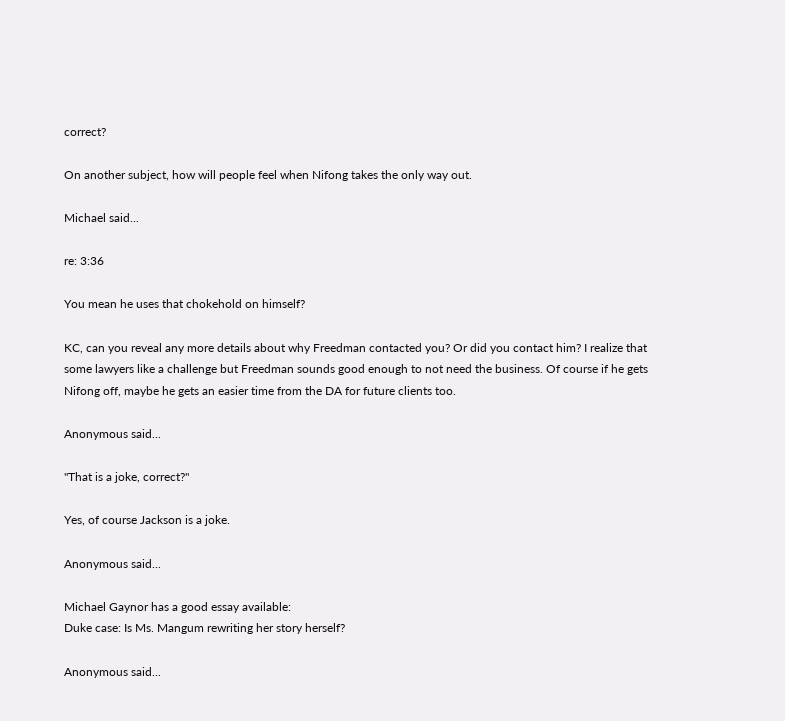correct?

On another subject, how will people feel when Nifong takes the only way out.

Michael said...

re: 3:36

You mean he uses that chokehold on himself?

KC, can you reveal any more details about why Freedman contacted you? Or did you contact him? I realize that some lawyers like a challenge but Freedman sounds good enough to not need the business. Of course if he gets Nifong off, maybe he gets an easier time from the DA for future clients too.

Anonymous said...

"That is a joke, correct?"

Yes, of course Jackson is a joke.

Anonymous said...

Michael Gaynor has a good essay available:
Duke case: Is Ms. Mangum rewriting her story herself?

Anonymous said...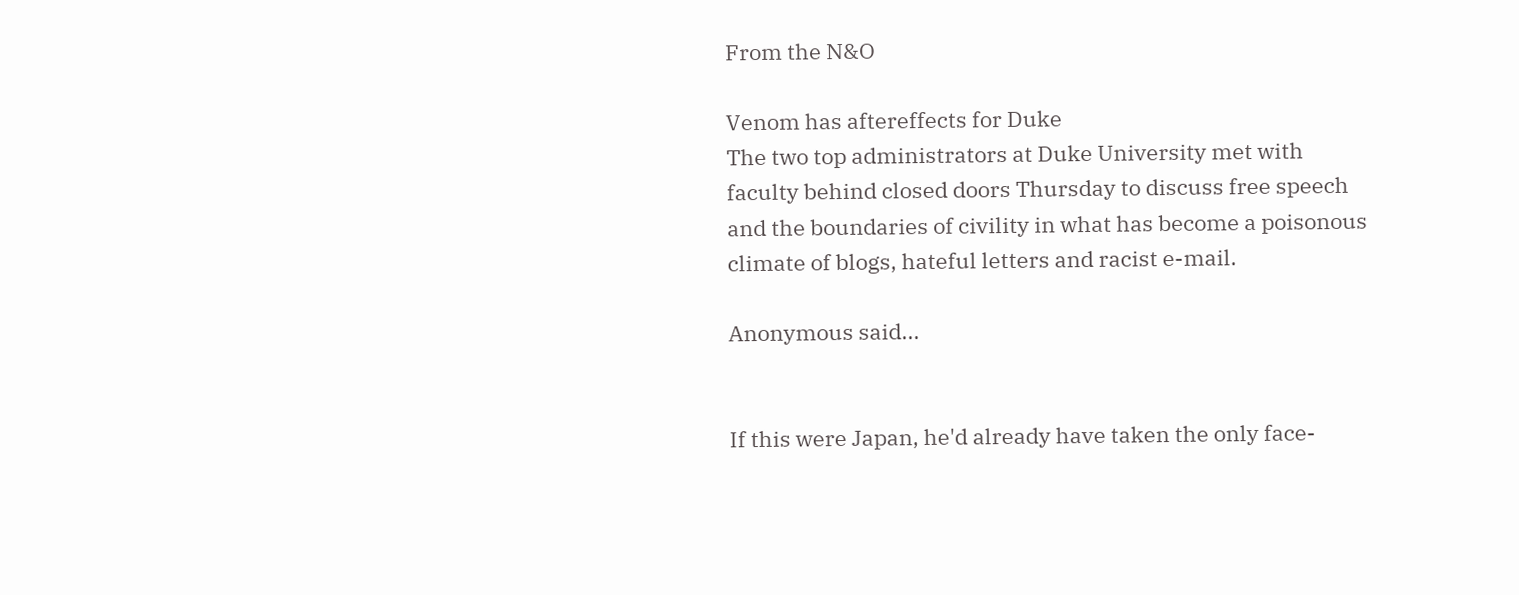From the N&O

Venom has aftereffects for Duke
The two top administrators at Duke University met with faculty behind closed doors Thursday to discuss free speech and the boundaries of civility in what has become a poisonous climate of blogs, hateful letters and racist e-mail.

Anonymous said...


If this were Japan, he'd already have taken the only face-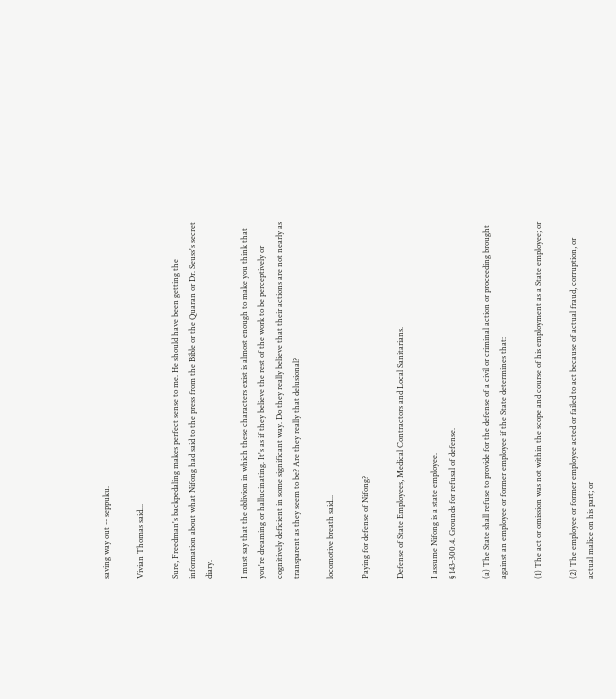saving way out -- seppuku.

Vivian Thomas said...

Sure, Freedman's backpedaling makes perfect sense to me. He should have been getting the information about what Nifong had said to the press from the Bible or the Quaran or Dr. Seuss's secret diary.

I must say that the oblivion in which these characters exist is almost enough to make you think that you're dreaming or hallucinating. It's as if they believe the rest of the work to be perceptively or cognitively deficient in some significant way. Do they really believe that their actions are not nearly as transparent as they seem to be? Are they really that delusional?

locomotive breath said...

Paying for defense of Nifong?

Defense of State Employees, Medical Contractors and Local Sanitarians.

I assume Nifong is a state employee.
§ 143‑300.4. Grounds for refusal of defense.

(a) The State shall refuse to provide for the defense of a civil or criminal action or proceeding brought against an employee or former employee if the State determines that:

(1) The act or omission was not within the scope and course of his employment as a State employee; or

(2) The employee or former employee acted or failed to act because of actual fraud, corruption, or actual malice on his part; or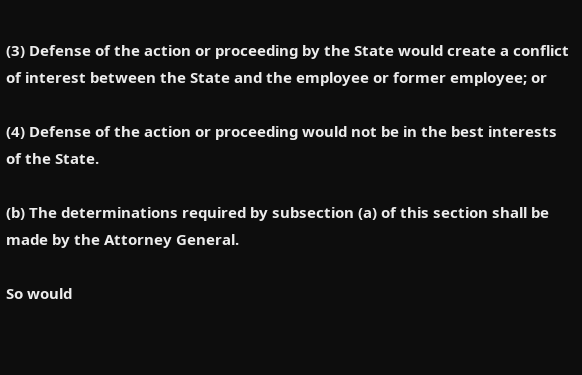(3) Defense of the action or proceeding by the State would create a conflict of interest between the State and the employee or former employee; or

(4) Defense of the action or proceeding would not be in the best interests of the State.

(b) The determinations required by subsection (a) of this section shall be made by the Attorney General.

So would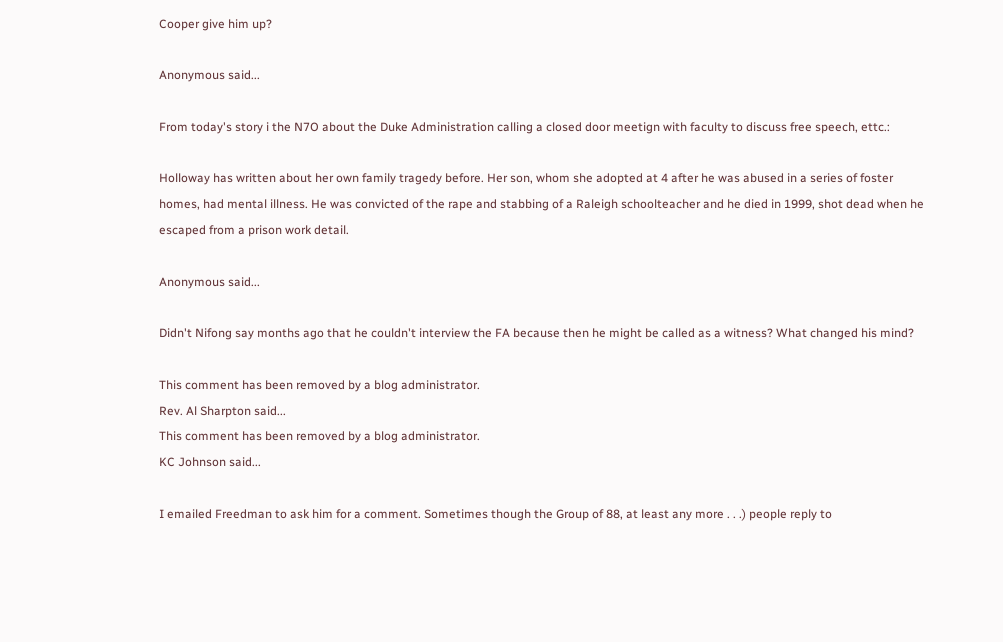Cooper give him up?

Anonymous said...

From today's story i the N7O about the Duke Administration calling a closed door meetign with faculty to discuss free speech, ettc.:

Holloway has written about her own family tragedy before. Her son, whom she adopted at 4 after he was abused in a series of foster homes, had mental illness. He was convicted of the rape and stabbing of a Raleigh schoolteacher and he died in 1999, shot dead when he escaped from a prison work detail.

Anonymous said...

Didn't Nifong say months ago that he couldn't interview the FA because then he might be called as a witness? What changed his mind?

This comment has been removed by a blog administrator.
Rev. Al Sharpton said...
This comment has been removed by a blog administrator.
KC Johnson said...

I emailed Freedman to ask him for a comment. Sometimes though the Group of 88, at least any more . . .) people reply to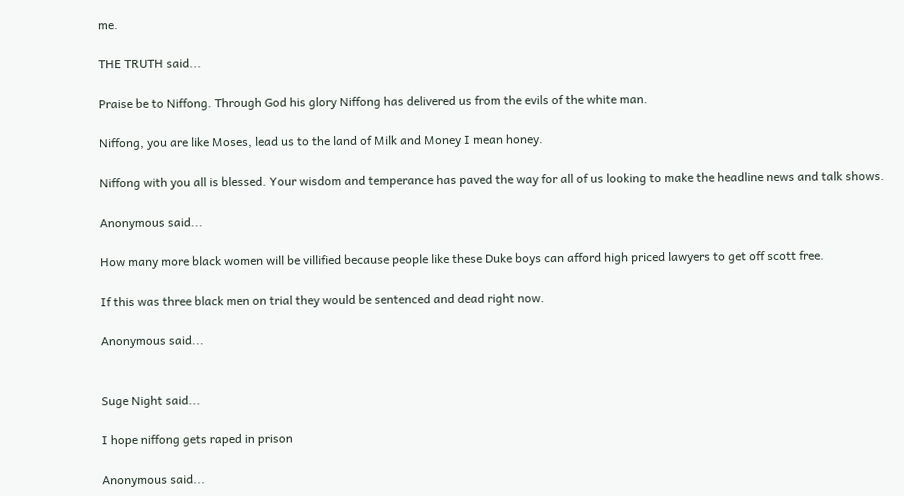me.

THE TRUTH said...

Praise be to Niffong. Through God his glory Niffong has delivered us from the evils of the white man.

Niffong, you are like Moses, lead us to the land of Milk and Money I mean honey.

Niffong with you all is blessed. Your wisdom and temperance has paved the way for all of us looking to make the headline news and talk shows.

Anonymous said...

How many more black women will be villified because people like these Duke boys can afford high priced lawyers to get off scott free.

If this was three black men on trial they would be sentenced and dead right now.

Anonymous said...


Suge Night said...

I hope niffong gets raped in prison

Anonymous said...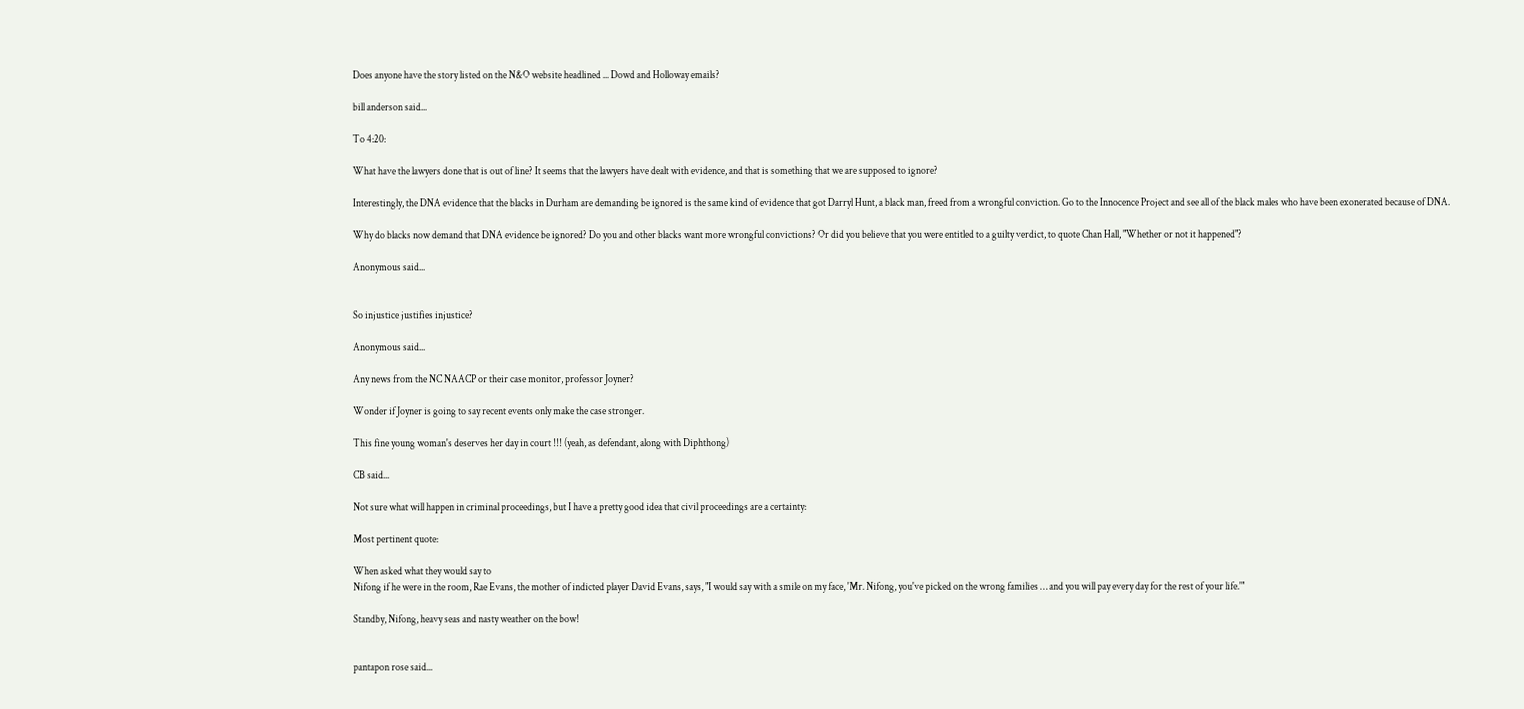Does anyone have the story listed on the N&O website headlined ... Dowd and Holloway emails?

bill anderson said...

To 4:20:

What have the lawyers done that is out of line? It seems that the lawyers have dealt with evidence, and that is something that we are supposed to ignore?

Interestingly, the DNA evidence that the blacks in Durham are demanding be ignored is the same kind of evidence that got Darryl Hunt, a black man, freed from a wrongful conviction. Go to the Innocence Project and see all of the black males who have been exonerated because of DNA.

Why do blacks now demand that DNA evidence be ignored? Do you and other blacks want more wrongful convictions? Or did you believe that you were entitled to a guilty verdict, to quote Chan Hall, "Whether or not it happened"?

Anonymous said...


So injustice justifies injustice?

Anonymous said...

Any news from the NC NAACP or their case monitor, professor Joyner?

Wonder if Joyner is going to say recent events only make the case stronger.

This fine young woman's deserves her day in court !!! (yeah, as defendant, along with Diphthong)

CB said...

Not sure what will happen in criminal proceedings, but I have a pretty good idea that civil proceedings are a certainty:

Most pertinent quote:

When asked what they would say to
Nifong if he were in the room, Rae Evans, the mother of indicted player David Evans, says, "I would say with a smile on my face, 'Mr. Nifong, you've picked on the wrong families … and you will pay every day for the rest of your life.'"

Standby, Nifong, heavy seas and nasty weather on the bow!


pantapon rose said...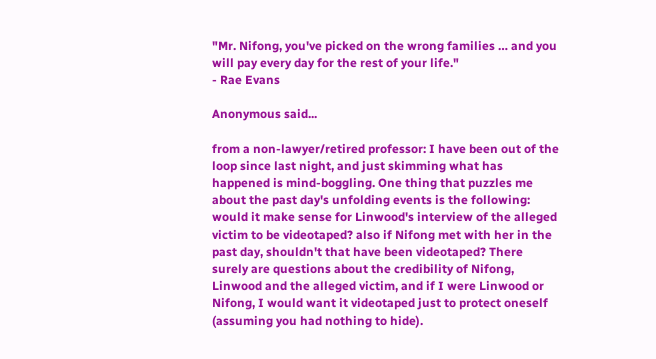"Mr. Nifong, you've picked on the wrong families … and you will pay every day for the rest of your life."
- Rae Evans

Anonymous said...

from a non-lawyer/retired professor: I have been out of the loop since last night, and just skimming what has happened is mind-boggling. One thing that puzzles me about the past day's unfolding events is the following: would it make sense for Linwood's interview of the alleged victim to be videotaped? also if Nifong met with her in the past day, shouldn't that have been videotaped? There surely are questions about the credibility of Nifong, Linwood and the alleged victim, and if I were Linwood or Nifong, I would want it videotaped just to protect oneself (assuming you had nothing to hide).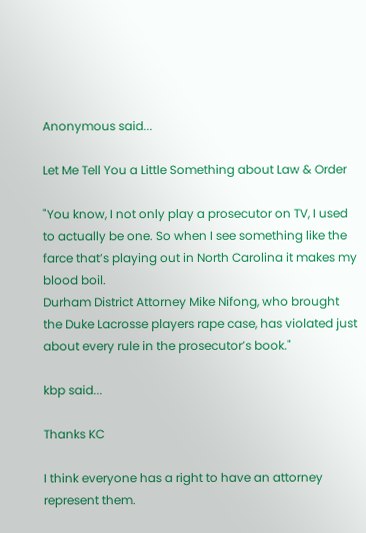Anonymous said...

Let Me Tell You a Little Something about Law & Order

"You know, I not only play a prosecutor on TV, I used to actually be one. So when I see something like the farce that’s playing out in North Carolina it makes my blood boil.
Durham District Attorney Mike Nifong, who brought the Duke Lacrosse players rape case, has violated just about every rule in the prosecutor’s book."

kbp said...

Thanks KC

I think everyone has a right to have an attorney represent them.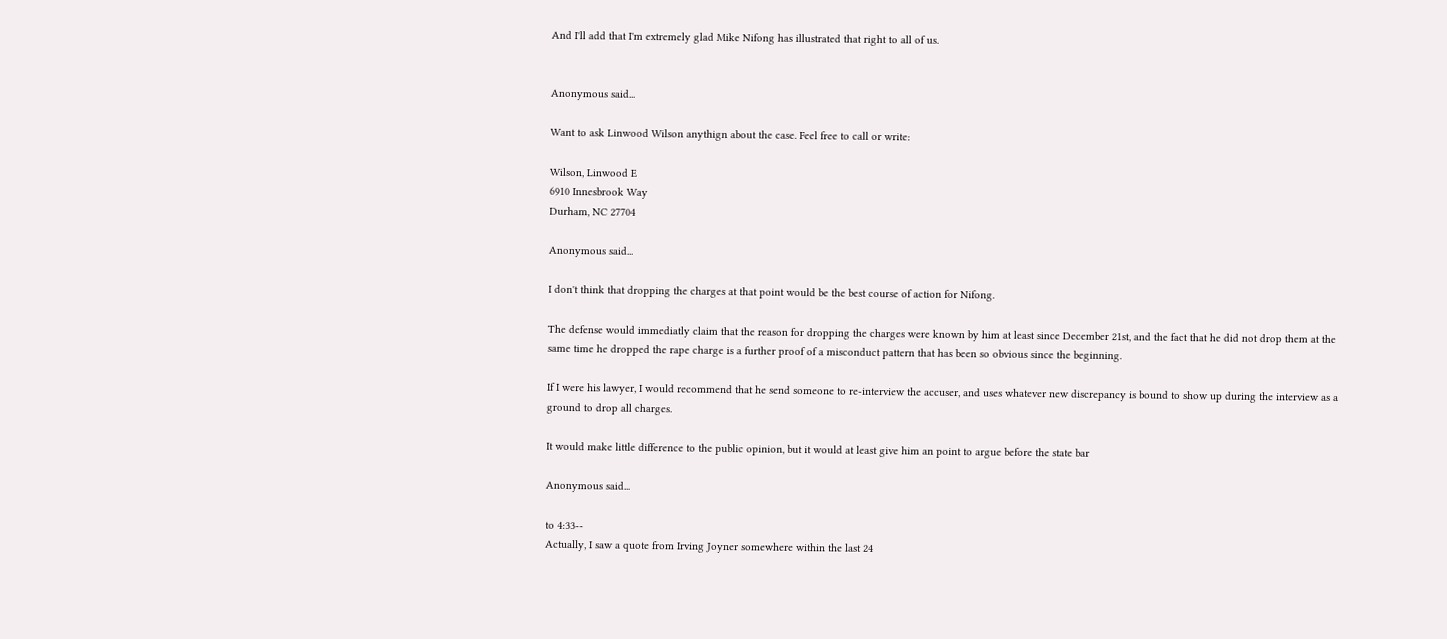And I'll add that I'm extremely glad Mike Nifong has illustrated that right to all of us.


Anonymous said...

Want to ask Linwood Wilson anythign about the case. Feel free to call or write:

Wilson, Linwood E
6910 Innesbrook Way
Durham, NC 27704

Anonymous said...

I don't think that dropping the charges at that point would be the best course of action for Nifong.

The defense would immediatly claim that the reason for dropping the charges were known by him at least since December 21st, and the fact that he did not drop them at the same time he dropped the rape charge is a further proof of a misconduct pattern that has been so obvious since the beginning.

If I were his lawyer, I would recommend that he send someone to re-interview the accuser, and uses whatever new discrepancy is bound to show up during the interview as a ground to drop all charges.

It would make little difference to the public opinion, but it would at least give him an point to argue before the state bar

Anonymous said...

to 4:33--
Actually, I saw a quote from Irving Joyner somewhere within the last 24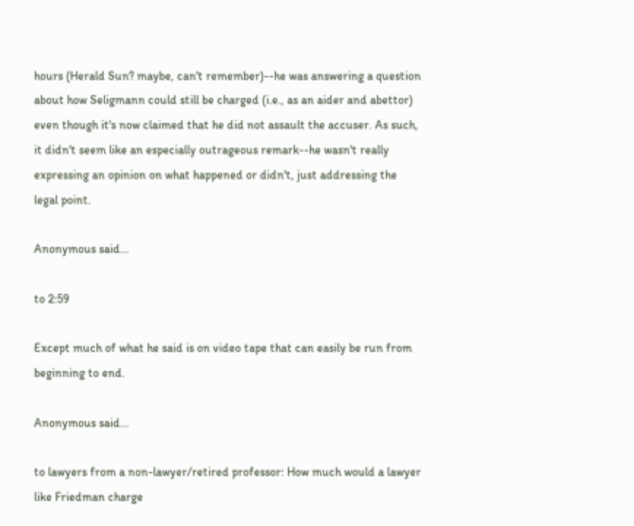hours (Herald Sun? maybe, can't remember)--he was answering a question about how Seligmann could still be charged (i.e., as an aider and abettor) even though it's now claimed that he did not assault the accuser. As such, it didn't seem like an especially outrageous remark--he wasn't really expressing an opinion on what happened or didn't, just addressing the legal point.

Anonymous said...

to 2:59

Except much of what he said is on video tape that can easily be run from beginning to end.

Anonymous said...

to lawyers from a non-lawyer/retired professor: How much would a lawyer like Friedman charge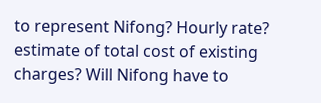to represent Nifong? Hourly rate? estimate of total cost of existing charges? Will Nifong have to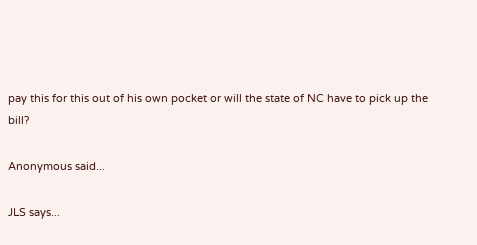pay this for this out of his own pocket or will the state of NC have to pick up the bill?

Anonymous said...

JLS says...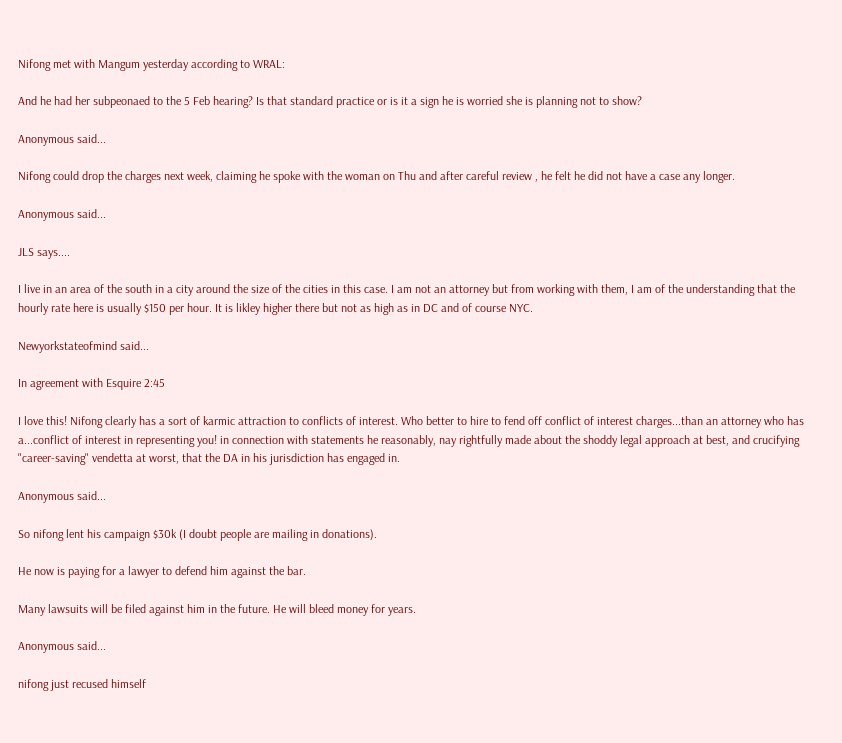Nifong met with Mangum yesterday according to WRAL:

And he had her subpeonaed to the 5 Feb hearing? Is that standard practice or is it a sign he is worried she is planning not to show?

Anonymous said...

Nifong could drop the charges next week, claiming he spoke with the woman on Thu and after careful review , he felt he did not have a case any longer.

Anonymous said...

JLS says....

I live in an area of the south in a city around the size of the cities in this case. I am not an attorney but from working with them, I am of the understanding that the hourly rate here is usually $150 per hour. It is likley higher there but not as high as in DC and of course NYC.

Newyorkstateofmind said...

In agreement with Esquire 2:45

I love this! Nifong clearly has a sort of karmic attraction to conflicts of interest. Who better to hire to fend off conflict of interest charges...than an attorney who has a...conflict of interest in representing you! in connection with statements he reasonably, nay rightfully made about the shoddy legal approach at best, and crucifying "career-saving" vendetta at worst, that the DA in his jurisdiction has engaged in.

Anonymous said...

So nifong lent his campaign $30k (I doubt people are mailing in donations).

He now is paying for a lawyer to defend him against the bar.

Many lawsuits will be filed against him in the future. He will bleed money for years.

Anonymous said...

nifong just recused himself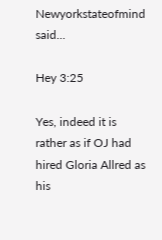Newyorkstateofmind said...

Hey 3:25

Yes, indeed it is rather as if OJ had hired Gloria Allred as his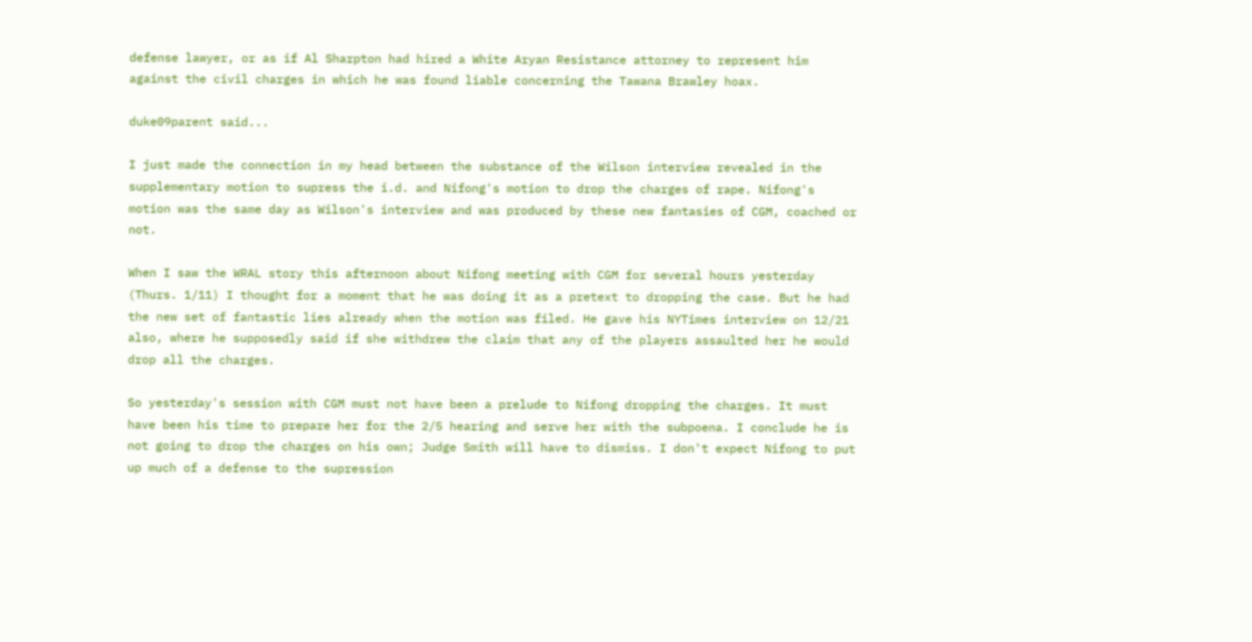defense lawyer, or as if Al Sharpton had hired a White Aryan Resistance attorney to represent him against the civil charges in which he was found liable concerning the Tawana Brawley hoax.

duke09parent said...

I just made the connection in my head between the substance of the Wilson interview revealed in the supplementary motion to supress the i.d. and Nifong's motion to drop the charges of rape. Nifong's motion was the same day as Wilson's interview and was produced by these new fantasies of CGM, coached or not.

When I saw the WRAL story this afternoon about Nifong meeting with CGM for several hours yesterday (Thurs. 1/11) I thought for a moment that he was doing it as a pretext to dropping the case. But he had the new set of fantastic lies already when the motion was filed. He gave his NYTimes interview on 12/21 also, where he supposedly said if she withdrew the claim that any of the players assaulted her he would drop all the charges.

So yesterday's session with CGM must not have been a prelude to Nifong dropping the charges. It must have been his time to prepare her for the 2/5 hearing and serve her with the subpoena. I conclude he is not going to drop the charges on his own; Judge Smith will have to dismiss. I don't expect Nifong to put up much of a defense to the supression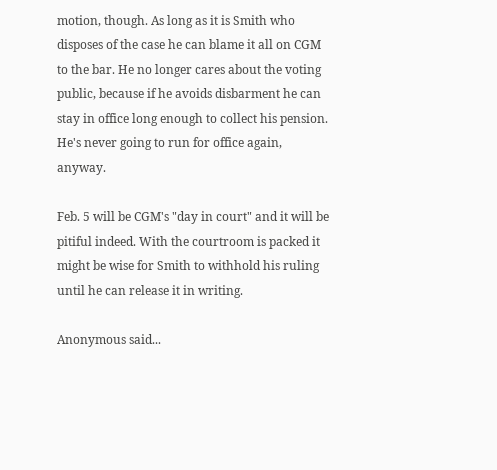motion, though. As long as it is Smith who disposes of the case he can blame it all on CGM to the bar. He no longer cares about the voting public, because if he avoids disbarment he can stay in office long enough to collect his pension. He's never going to run for office again, anyway.

Feb. 5 will be CGM's "day in court" and it will be pitiful indeed. With the courtroom is packed it might be wise for Smith to withhold his ruling until he can release it in writing.

Anonymous said...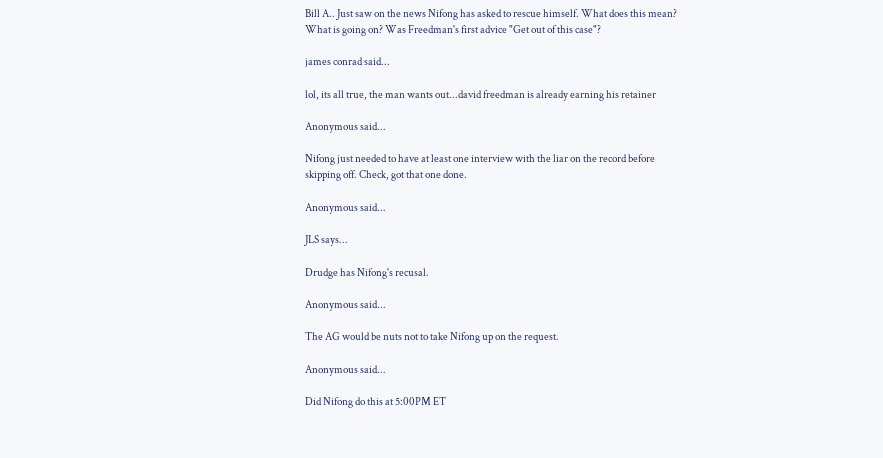Bill A.. Just saw on the news Nifong has asked to rescue himself. What does this mean? What is going on? Was Freedman's first advice "Get out of this case"?

james conrad said...

lol, its all true, the man wants out...david freedman is already earning his retainer

Anonymous said...

Nifong just needed to have at least one interview with the liar on the record before skipping off. Check, got that one done.

Anonymous said...

JLS says...

Drudge has Nifong's recusal.

Anonymous said...

The AG would be nuts not to take Nifong up on the request.

Anonymous said...

Did Nifong do this at 5:00PM ET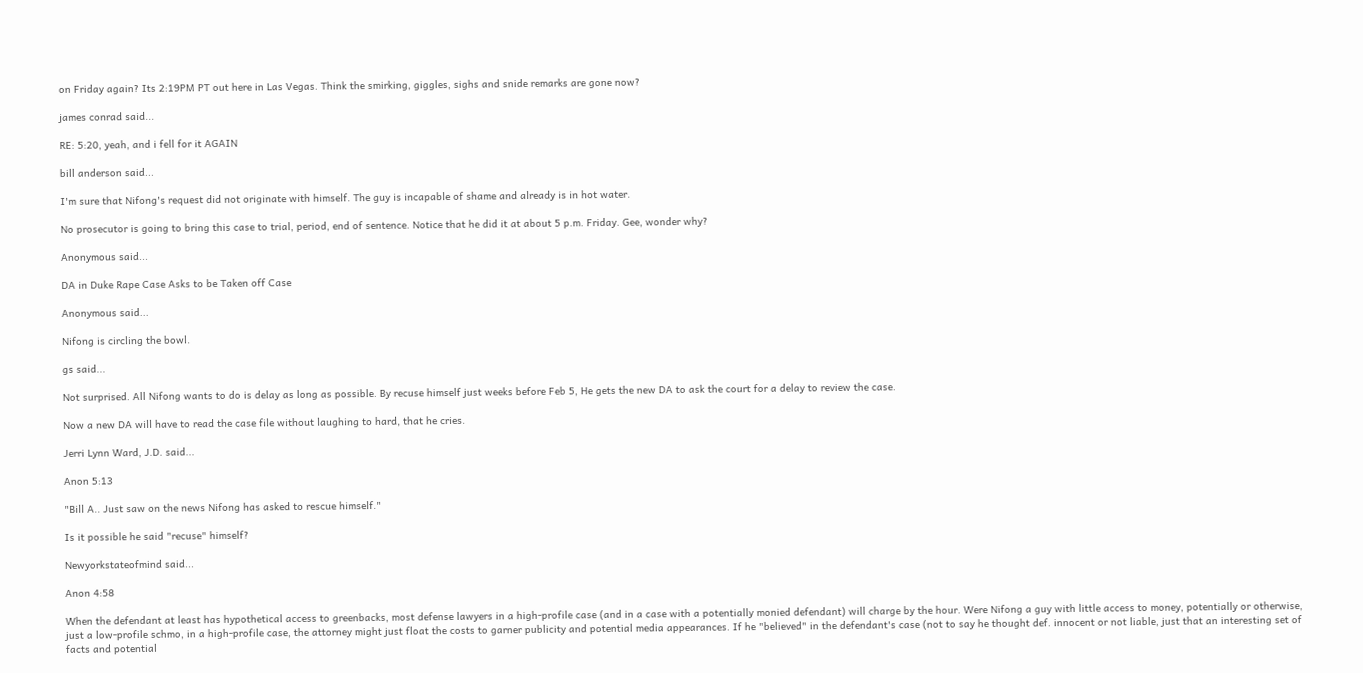on Friday again? Its 2:19PM PT out here in Las Vegas. Think the smirking, giggles, sighs and snide remarks are gone now?

james conrad said...

RE: 5:20, yeah, and i fell for it AGAIN

bill anderson said...

I'm sure that Nifong's request did not originate with himself. The guy is incapable of shame and already is in hot water.

No prosecutor is going to bring this case to trial, period, end of sentence. Notice that he did it at about 5 p.m. Friday. Gee, wonder why?

Anonymous said...

DA in Duke Rape Case Asks to be Taken off Case

Anonymous said...

Nifong is circling the bowl.

gs said...

Not surprised. All Nifong wants to do is delay as long as possible. By recuse himself just weeks before Feb 5, He gets the new DA to ask the court for a delay to review the case.

Now a new DA will have to read the case file without laughing to hard, that he cries.

Jerri Lynn Ward, J.D. said...

Anon 5:13

"Bill A.. Just saw on the news Nifong has asked to rescue himself."

Is it possible he said "recuse" himself?

Newyorkstateofmind said...

Anon 4:58

When the defendant at least has hypothetical access to greenbacks, most defense lawyers in a high-profile case (and in a case with a potentially monied defendant) will charge by the hour. Were Nifong a guy with little access to money, potentially or otherwise, just a low-profile schmo, in a high-profile case, the attorney might just float the costs to garner publicity and potential media appearances. If he "believed" in the defendant's case (not to say he thought def. innocent or not liable, just that an interesting set of facts and potential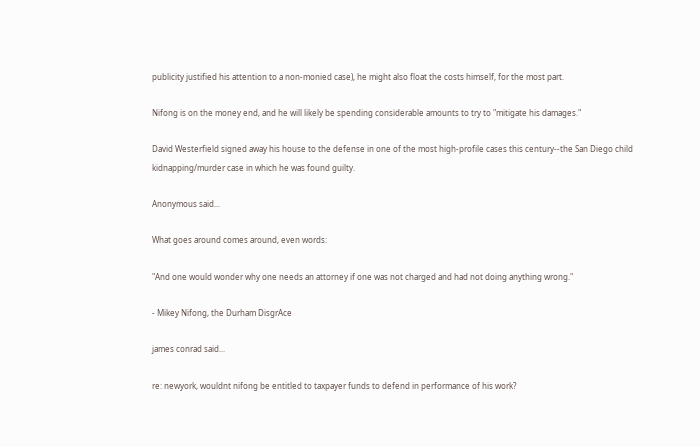publicity justified his attention to a non-monied case), he might also float the costs himself, for the most part.

Nifong is on the money end, and he will likely be spending considerable amounts to try to "mitigate his damages."

David Westerfield signed away his house to the defense in one of the most high-profile cases this century--the San Diego child kidnapping/murder case in which he was found guilty.

Anonymous said...

What goes around comes around, even words:

"And one would wonder why one needs an attorney if one was not charged and had not doing anything wrong."

- Mikey Nifong, the Durham DisgrAce

james conrad said...

re: newyork, wouldnt nifong be entitled to taxpayer funds to defend in performance of his work?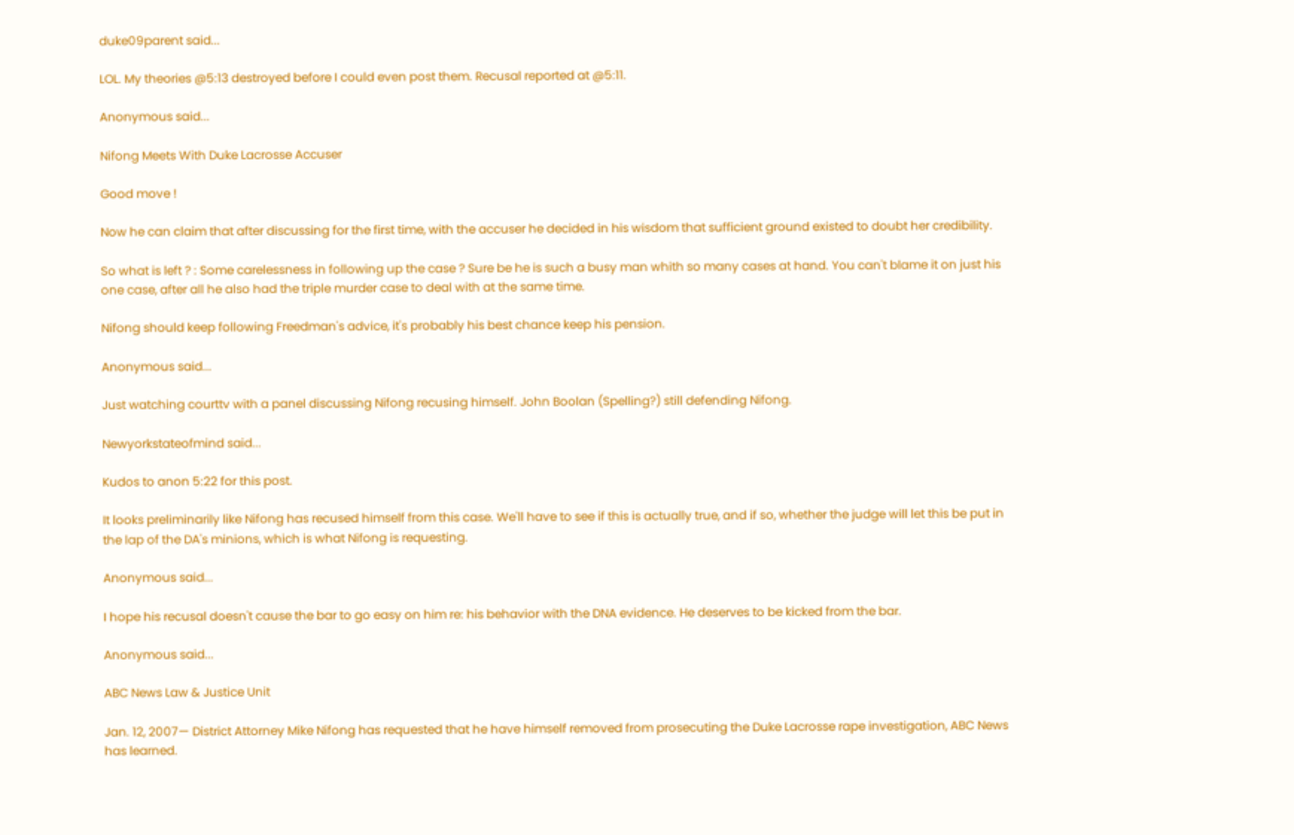duke09parent said...

LOL. My theories @5:13 destroyed before I could even post them. Recusal reported at @5:11.

Anonymous said...

Nifong Meets With Duke Lacrosse Accuser

Good move !

Now he can claim that after discussing for the first time, with the accuser he decided in his wisdom that sufficient ground existed to doubt her credibility.

So what is left ? : Some carelessness in following up the case ? Sure be he is such a busy man whith so many cases at hand. You can't blame it on just his one case, after all he also had the triple murder case to deal with at the same time.

Nifong should keep following Freedman's advice, it's probably his best chance keep his pension.

Anonymous said...

Just watching courttv with a panel discussing Nifong recusing himself. John Boolan (Spelling?) still defending Nifong.

Newyorkstateofmind said...

Kudos to anon 5:22 for this post.

It looks preliminarily like Nifong has recused himself from this case. We'll have to see if this is actually true, and if so, whether the judge will let this be put in the lap of the DA's minions, which is what Nifong is requesting.

Anonymous said...

I hope his recusal doesn't cause the bar to go easy on him re: his behavior with the DNA evidence. He deserves to be kicked from the bar.

Anonymous said...

ABC News Law & Justice Unit

Jan. 12, 2007— District Attorney Mike Nifong has requested that he have himself removed from prosecuting the Duke Lacrosse rape investigation, ABC News has learned.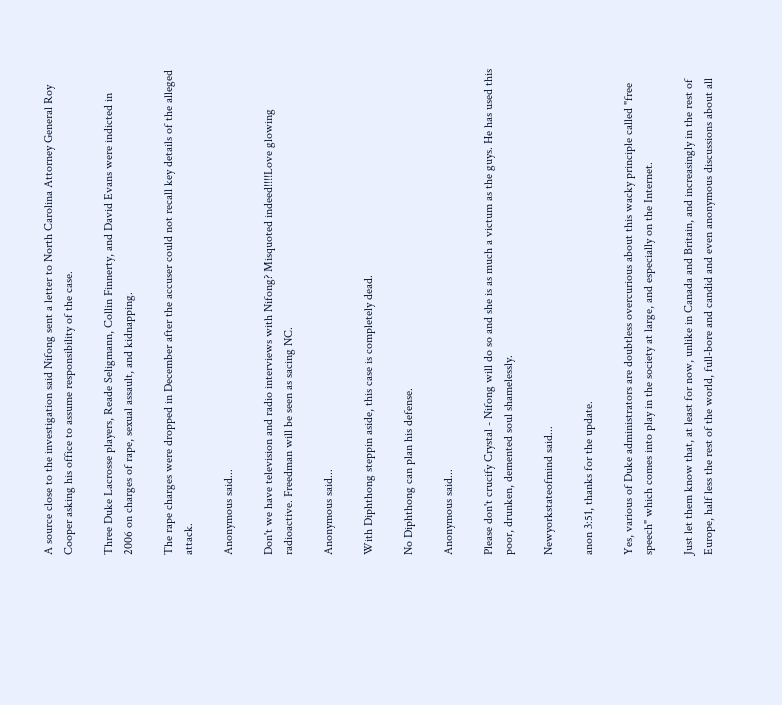A source close to the investigation said Nifong sent a letter to North Carolina Attorney General Roy Cooper asking his office to assume responsibility of the case.

Three Duke Lacrosse players, Reade Seligmann, Collin Finnerty, and David Evans were indicted in 2006 on charges of rape, sexual assault, and kidnapping.

The rape charges were dropped in December after the accuser could not recall key details of the alleged attack.

Anonymous said...

Don't we have television and radio interviews with Nifong? Misquoted indeed!!!!Love glowing radioactive. Freedman will be seen as sacing NC.

Anonymous said...

With Diphthong steppin aside, this case is completely dead.

No Diphthong can plan his defense.

Anonymous said...

Please don't crucify Crystal - Nifong will do so and she is as much a victum as the guys. He has used this poor, drunken, demented soul shamelessly.

Newyorkstateofmind said...

anon 3:51, thanks for the update.

Yes, various of Duke administrators are doubtless overcurious about this wacky principle called "free speech" which comes into play in the society at large, and especially on the Internet.

Just let them know that, at least for now, unlike in Canada and Britain, and increasingly in the rest of Europe, half less the rest of the world, full-bore and candid and even anonymous discussions about all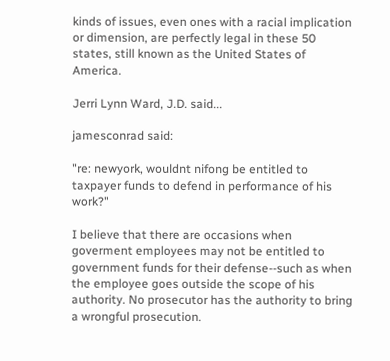kinds of issues, even ones with a racial implication or dimension, are perfectly legal in these 50 states, still known as the United States of America.

Jerri Lynn Ward, J.D. said...

jamesconrad said:

"re: newyork, wouldnt nifong be entitled to taxpayer funds to defend in performance of his work?"

I believe that there are occasions when goverment employees may not be entitled to government funds for their defense--such as when the employee goes outside the scope of his authority. No prosecutor has the authority to bring a wrongful prosecution.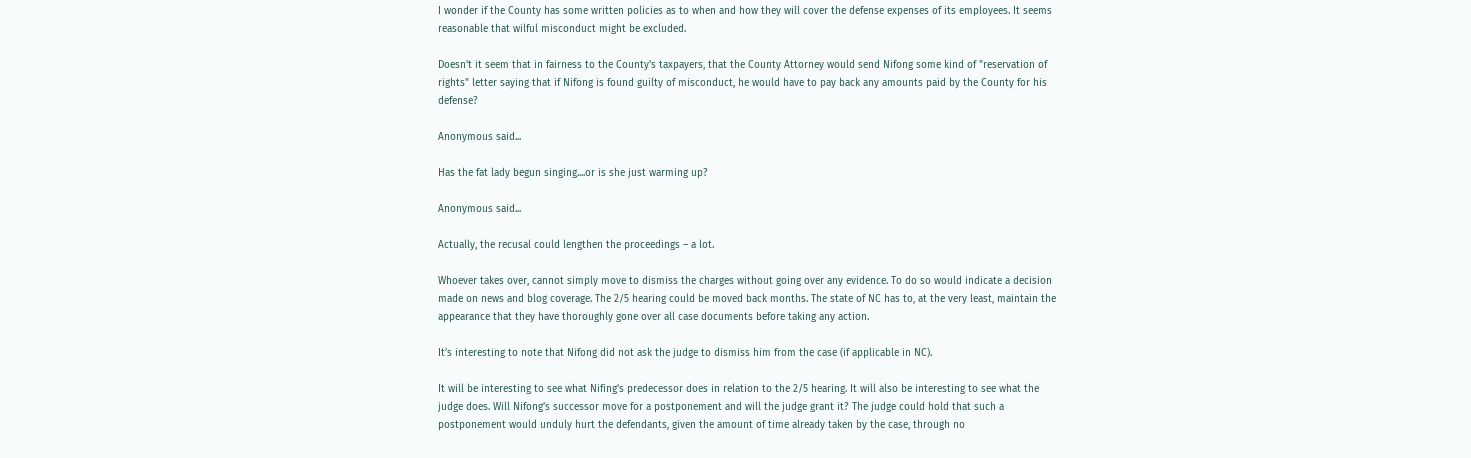I wonder if the County has some written policies as to when and how they will cover the defense expenses of its employees. It seems reasonable that wilful misconduct might be excluded.

Doesn't it seem that in fairness to the County's taxpayers, that the County Attorney would send Nifong some kind of "reservation of rights" letter saying that if Nifong is found guilty of misconduct, he would have to pay back any amounts paid by the County for his defense?

Anonymous said...

Has the fat lady begun singing....or is she just warming up?

Anonymous said...

Actually, the recusal could lengthen the proceedings – a lot.

Whoever takes over, cannot simply move to dismiss the charges without going over any evidence. To do so would indicate a decision made on news and blog coverage. The 2/5 hearing could be moved back months. The state of NC has to, at the very least, maintain the appearance that they have thoroughly gone over all case documents before taking any action.

It’s interesting to note that Nifong did not ask the judge to dismiss him from the case (if applicable in NC).

It will be interesting to see what Nifing’s predecessor does in relation to the 2/5 hearing. It will also be interesting to see what the judge does. Will Nifong’s successor move for a postponement and will the judge grant it? The judge could hold that such a postponement would unduly hurt the defendants, given the amount of time already taken by the case, through no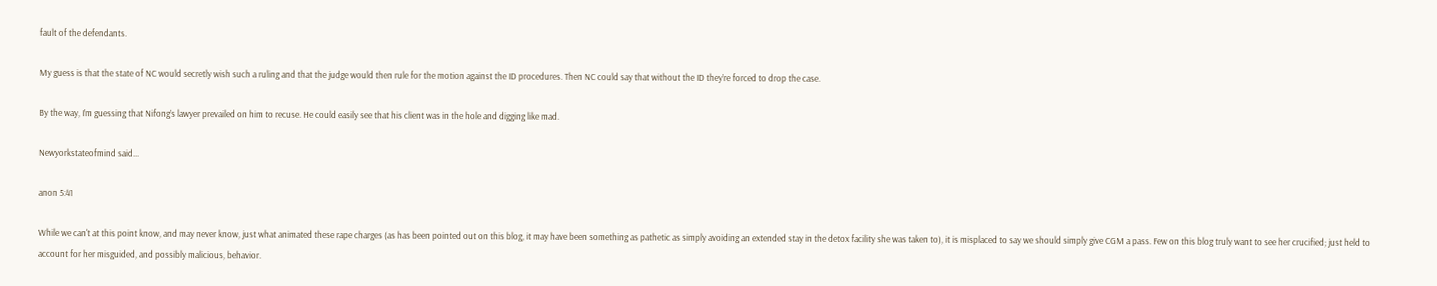fault of the defendants.

My guess is that the state of NC would secretly wish such a ruling and that the judge would then rule for the motion against the ID procedures. Then NC could say that without the ID they’re forced to drop the case.

By the way, I’m guessing that Nifong’s lawyer prevailed on him to recuse. He could easily see that his client was in the hole and digging like mad.

Newyorkstateofmind said...

anon 5:41

While we can't at this point know, and may never know, just what animated these rape charges (as has been pointed out on this blog, it may have been something as pathetic as simply avoiding an extended stay in the detox facility she was taken to), it is misplaced to say we should simply give CGM a pass. Few on this blog truly want to see her crucified; just held to account for her misguided, and possibly malicious, behavior.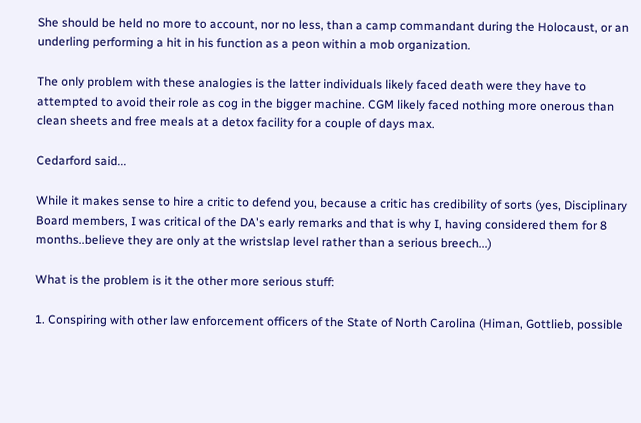She should be held no more to account, nor no less, than a camp commandant during the Holocaust, or an underling performing a hit in his function as a peon within a mob organization.

The only problem with these analogies is the latter individuals likely faced death were they have to attempted to avoid their role as cog in the bigger machine. CGM likely faced nothing more onerous than clean sheets and free meals at a detox facility for a couple of days max.

Cedarford said...

While it makes sense to hire a critic to defend you, because a critic has credibility of sorts (yes, Disciplinary Board members, I was critical of the DA's early remarks and that is why I, having considered them for 8 months..believe they are only at the wristslap level rather than a serious breech...)

What is the problem is it the other more serious stuff:

1. Conspiring with other law enforcement officers of the State of North Carolina (Himan, Gottlieb, possible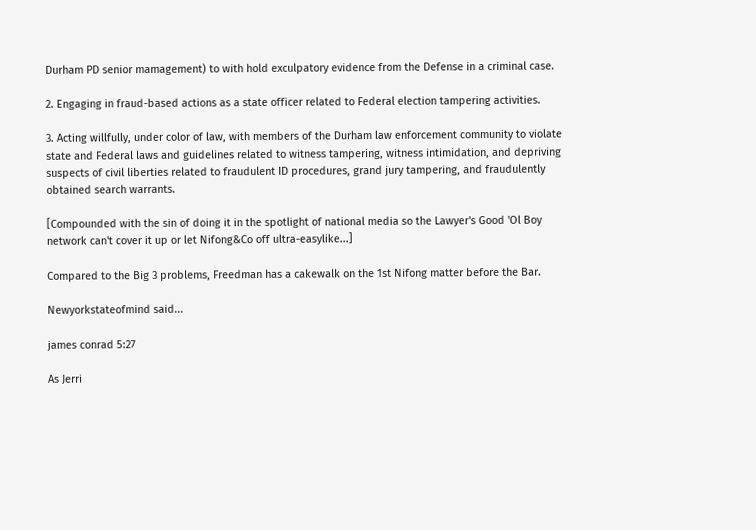Durham PD senior mamagement) to with hold exculpatory evidence from the Defense in a criminal case.

2. Engaging in fraud-based actions as a state officer related to Federal election tampering activities.

3. Acting willfully, under color of law, with members of the Durham law enforcement community to violate state and Federal laws and guidelines related to witness tampering, witness intimidation, and depriving suspects of civil liberties related to fraudulent ID procedures, grand jury tampering, and fraudulently obtained search warrants.

[Compounded with the sin of doing it in the spotlight of national media so the Lawyer's Good 'Ol Boy network can't cover it up or let Nifong&Co off ultra-easylike...]

Compared to the Big 3 problems, Freedman has a cakewalk on the 1st Nifong matter before the Bar.

Newyorkstateofmind said...

james conrad 5:27

As Jerri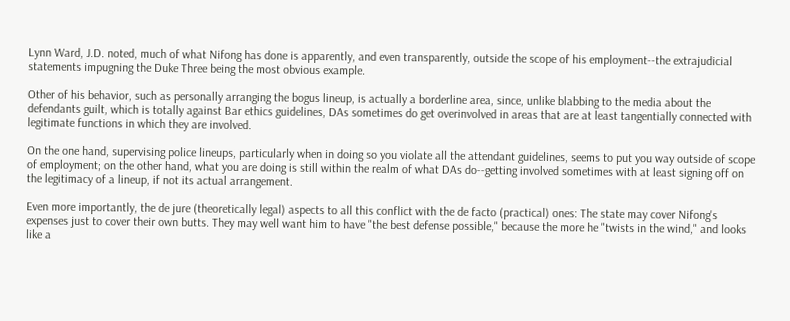Lynn Ward, J.D. noted, much of what Nifong has done is apparently, and even transparently, outside the scope of his employment--the extrajudicial statements impugning the Duke Three being the most obvious example.

Other of his behavior, such as personally arranging the bogus lineup, is actually a borderline area, since, unlike blabbing to the media about the defendants guilt, which is totally against Bar ethics guidelines, DAs sometimes do get overinvolved in areas that are at least tangentially connected with legitimate functions in which they are involved.

On the one hand, supervising police lineups, particularly when in doing so you violate all the attendant guidelines, seems to put you way outside of scope of employment; on the other hand, what you are doing is still within the realm of what DAs do--getting involved sometimes with at least signing off on the legitimacy of a lineup, if not its actual arrangement.

Even more importantly, the de jure (theoretically legal) aspects to all this conflict with the de facto (practical) ones: The state may cover Nifong's expenses just to cover their own butts. They may well want him to have "the best defense possible," because the more he "twists in the wind," and looks like a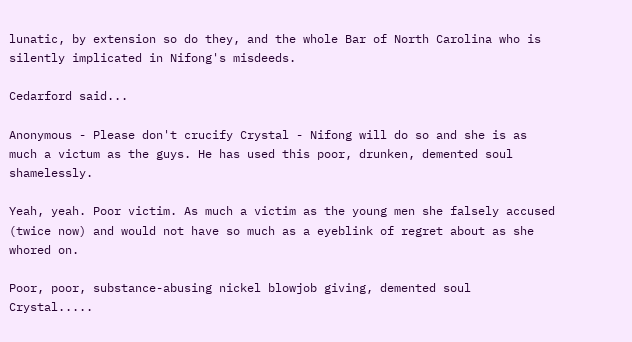lunatic, by extension so do they, and the whole Bar of North Carolina who is silently implicated in Nifong's misdeeds.

Cedarford said...

Anonymous - Please don't crucify Crystal - Nifong will do so and she is as much a victum as the guys. He has used this poor, drunken, demented soul shamelessly.

Yeah, yeah. Poor victim. As much a victim as the young men she falsely accused (twice now) and would not have so much as a eyeblink of regret about as she whored on.

Poor, poor, substance-abusing nickel blowjob giving, demented soul Crystal.....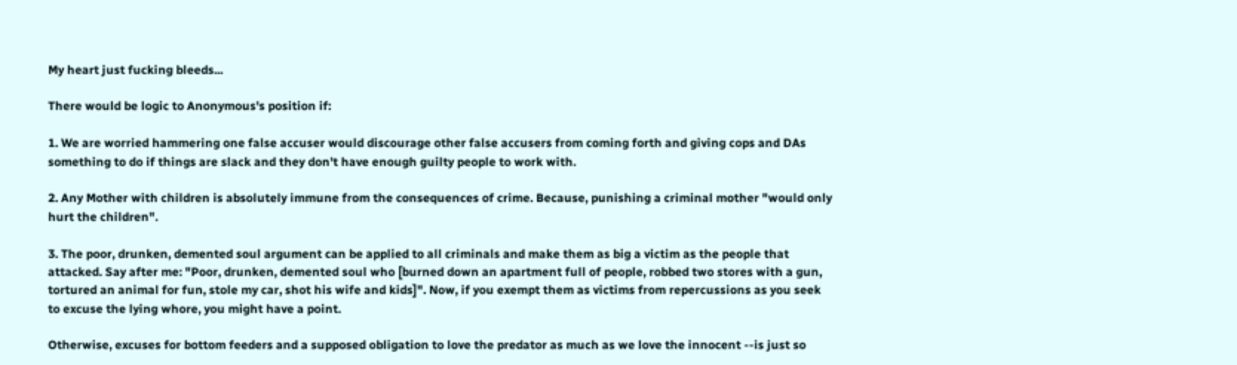My heart just fucking bleeds...

There would be logic to Anonymous's position if:

1. We are worried hammering one false accuser would discourage other false accusers from coming forth and giving cops and DAs something to do if things are slack and they don't have enough guilty people to work with.

2. Any Mother with children is absolutely immune from the consequences of crime. Because, punishing a criminal mother "would only hurt the children".

3. The poor, drunken, demented soul argument can be applied to all criminals and make them as big a victim as the people that attacked. Say after me: "Poor, drunken, demented soul who [burned down an apartment full of people, robbed two stores with a gun, tortured an animal for fun, stole my car, shot his wife and kids]". Now, if you exempt them as victims from repercussions as you seek to excuse the lying whore, you might have a point.

Otherwise, excuses for bottom feeders and a supposed obligation to love the predator as much as we love the innocent --is just so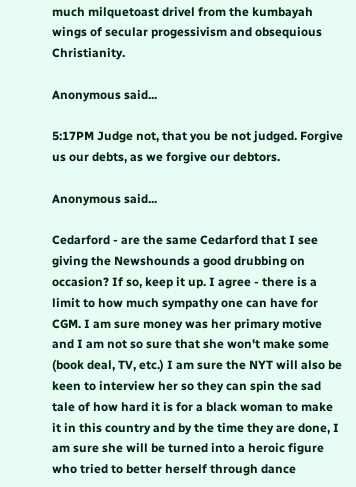much milquetoast drivel from the kumbayah wings of secular progessivism and obsequious Christianity.

Anonymous said...

5:17PM Judge not, that you be not judged. Forgive us our debts, as we forgive our debtors.

Anonymous said...

Cedarford - are the same Cedarford that I see giving the Newshounds a good drubbing on occasion? If so, keep it up. I agree - there is a limit to how much sympathy one can have for CGM. I am sure money was her primary motive and I am not so sure that she won't make some (book deal, TV, etc.) I am sure the NYT will also be keen to interview her so they can spin the sad tale of how hard it is for a black woman to make it in this country and by the time they are done, I am sure she will be turned into a heroic figure who tried to better herself through dance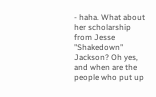- haha. What about her scholarship from Jesse "Shakedown" Jackson? Oh yes, and when are the people who put up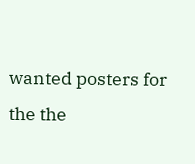wanted posters for the the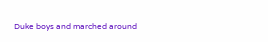Duke boys and marched around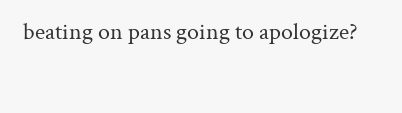beating on pans going to apologize?